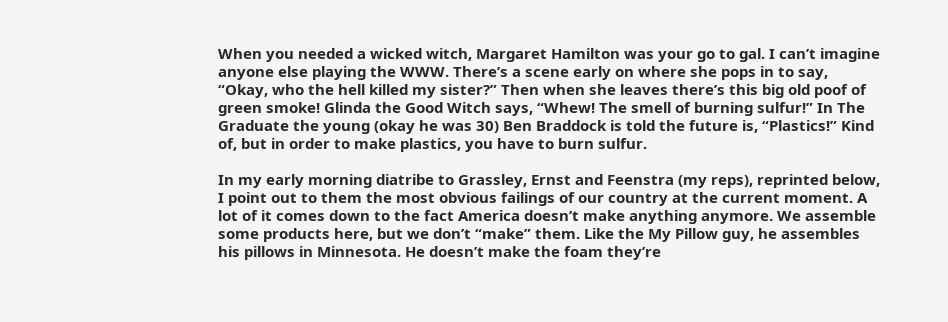When you needed a wicked witch, Margaret Hamilton was your go to gal. I can’t imagine anyone else playing the WWW. There’s a scene early on where she pops in to say, “Okay, who the hell killed my sister?” Then when she leaves there’s this big old poof of green smoke! Glinda the Good Witch says, “Whew! The smell of burning sulfur!” In The Graduate the young (okay he was 30) Ben Braddock is told the future is, “Plastics!” Kind of, but in order to make plastics, you have to burn sulfur.

In my early morning diatribe to Grassley, Ernst and Feenstra (my reps), reprinted below, I point out to them the most obvious failings of our country at the current moment. A lot of it comes down to the fact America doesn’t make anything anymore. We assemble some products here, but we don’t “make” them. Like the My Pillow guy, he assembles his pillows in Minnesota. He doesn’t make the foam they’re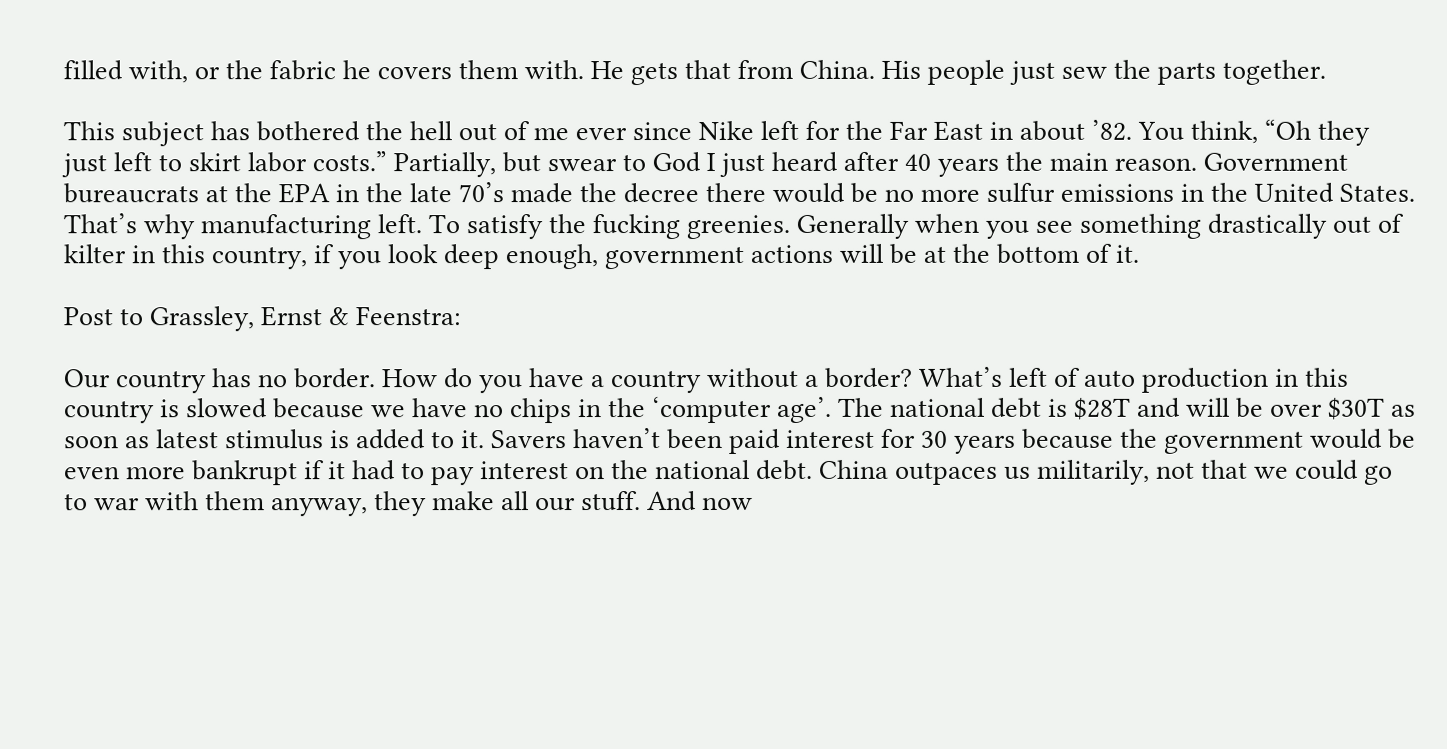filled with, or the fabric he covers them with. He gets that from China. His people just sew the parts together.

This subject has bothered the hell out of me ever since Nike left for the Far East in about ’82. You think, “Oh they just left to skirt labor costs.” Partially, but swear to God I just heard after 40 years the main reason. Government bureaucrats at the EPA in the late 70’s made the decree there would be no more sulfur emissions in the United States. That’s why manufacturing left. To satisfy the fucking greenies. Generally when you see something drastically out of kilter in this country, if you look deep enough, government actions will be at the bottom of it.

Post to Grassley, Ernst & Feenstra:

Our country has no border. How do you have a country without a border? What’s left of auto production in this country is slowed because we have no chips in the ‘computer age’. The national debt is $28T and will be over $30T as soon as latest stimulus is added to it. Savers haven’t been paid interest for 30 years because the government would be even more bankrupt if it had to pay interest on the national debt. China outpaces us militarily, not that we could go to war with them anyway, they make all our stuff. And now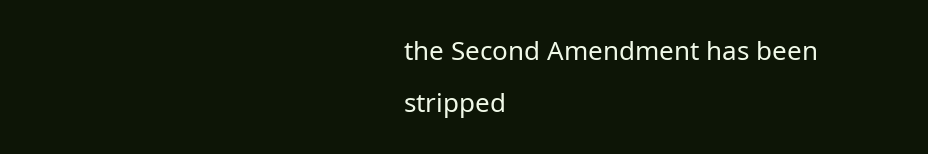the Second Amendment has been stripped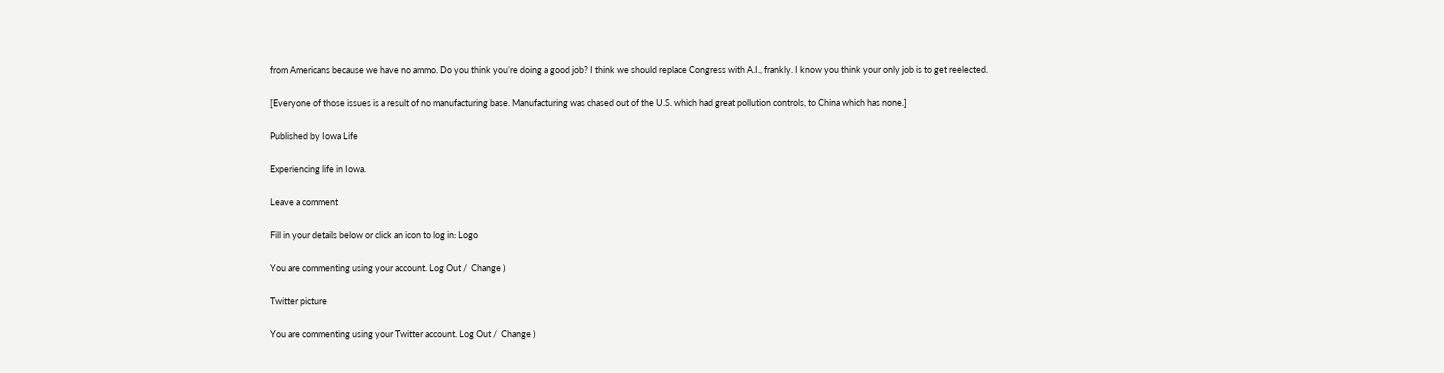from Americans because we have no ammo. Do you think you’re doing a good job? I think we should replace Congress with A.I., frankly. I know you think your only job is to get reelected.

[Everyone of those issues is a result of no manufacturing base. Manufacturing was chased out of the U.S. which had great pollution controls, to China which has none.]

Published by Iowa Life

Experiencing life in Iowa.

Leave a comment

Fill in your details below or click an icon to log in: Logo

You are commenting using your account. Log Out /  Change )

Twitter picture

You are commenting using your Twitter account. Log Out /  Change )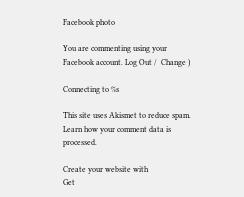Facebook photo

You are commenting using your Facebook account. Log Out /  Change )

Connecting to %s

This site uses Akismet to reduce spam. Learn how your comment data is processed.

Create your website with
Get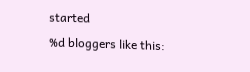started
%d bloggers like this: